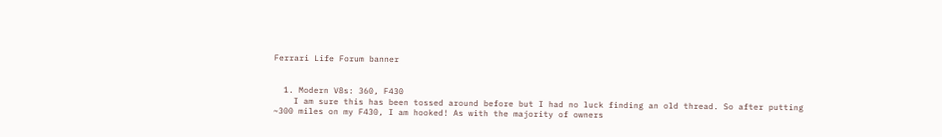Ferrari Life Forum banner


  1. Modern V8s: 360, F430
    I am sure this has been tossed around before but I had no luck finding an old thread. So after putting ~300 miles on my F430, I am hooked! As with the majority of owners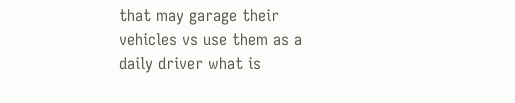that may garage their vehicles vs use them as a daily driver what is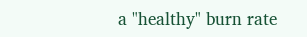a "healthy" burn rate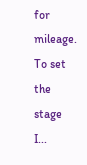for mileage. To set the stage I...